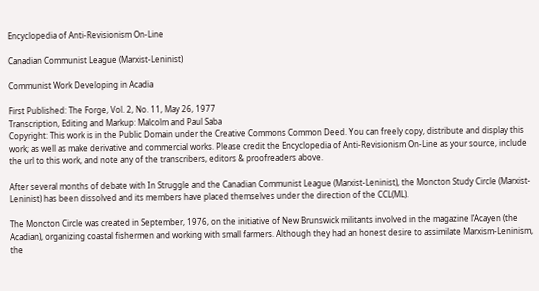Encyclopedia of Anti-Revisionism On-Line

Canadian Communist League (Marxist-Leninist)

Communist Work Developing in Acadia

First Published: The Forge, Vol. 2, No. 11, May 26, 1977
Transcription, Editing and Markup: Malcolm and Paul Saba
Copyright: This work is in the Public Domain under the Creative Commons Common Deed. You can freely copy, distribute and display this work; as well as make derivative and commercial works. Please credit the Encyclopedia of Anti-Revisionism On-Line as your source, include the url to this work, and note any of the transcribers, editors & proofreaders above.

After several months of debate with In Struggle and the Canadian Communist League (Marxist-Leninist), the Moncton Study Circle (Marxist-Leninist) has been dissolved and its members have placed themselves under the direction of the CCL(ML).

The Moncton Circle was created in September, 1976, on the initiative of New Brunswick militants involved in the magazine l’Acayen (the Acadian), organizing coastal fishermen and working with small farmers. Although they had an honest desire to assimilate Marxism-Leninism, the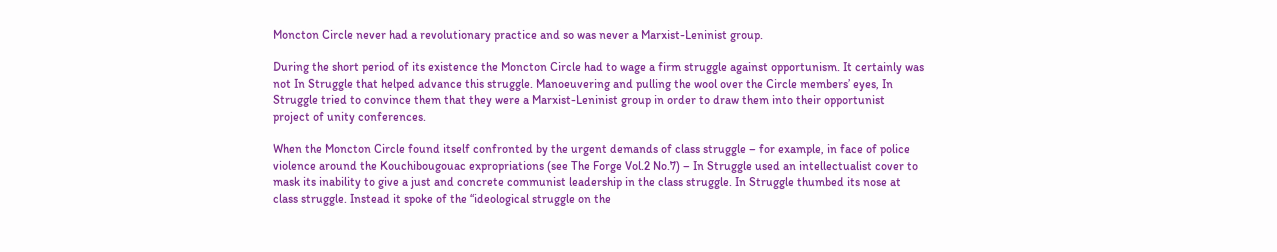Moncton Circle never had a revolutionary practice and so was never a Marxist-Leninist group.

During the short period of its existence the Moncton Circle had to wage a firm struggle against opportunism. It certainly was not In Struggle that helped advance this struggle. Manoeuvering and pulling the wool over the Circle members’ eyes, In Struggle tried to convince them that they were a Marxist-Leninist group in order to draw them into their opportunist project of unity conferences.

When the Moncton Circle found itself confronted by the urgent demands of class struggle – for example, in face of police violence around the Kouchibougouac expropriations (see The Forge Vol.2 No.7) – In Struggle used an intellectualist cover to mask its inability to give a just and concrete communist leadership in the class struggle. In Struggle thumbed its nose at class struggle. Instead it spoke of the “ideological struggle on the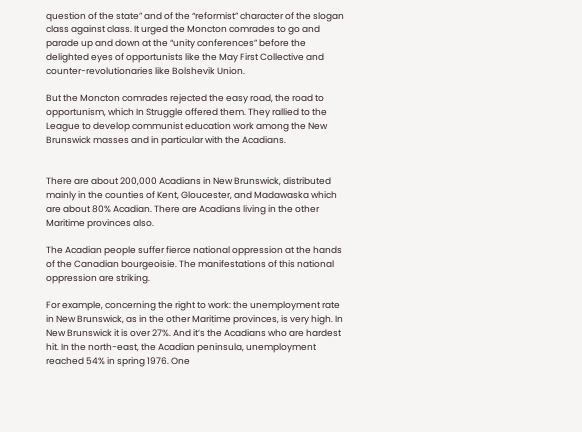question of the state” and of the “reformist” character of the slogan class against class. It urged the Moncton comrades to go and parade up and down at the “unity conferences” before the delighted eyes of opportunists like the May First Collective and counter-revolutionaries like Bolshevik Union.

But the Moncton comrades rejected the easy road, the road to opportunism, which In Struggle offered them. They rallied to the League to develop communist education work among the New Brunswick masses and in particular with the Acadians.


There are about 200,000 Acadians in New Brunswick, distributed mainly in the counties of Kent, Gloucester, and Madawaska which are about 80% Acadian. There are Acadians living in the other Maritime provinces also.

The Acadian people suffer fierce national oppression at the hands of the Canadian bourgeoisie. The manifestations of this national oppression are striking.

For example, concerning the right to work: the unemployment rate in New Brunswick, as in the other Maritime provinces, is very high. In New Brunswick it is over 27%. And it’s the Acadians who are hardest hit. In the north-east, the Acadian peninsula, unemployment reached 54% in spring 1976. One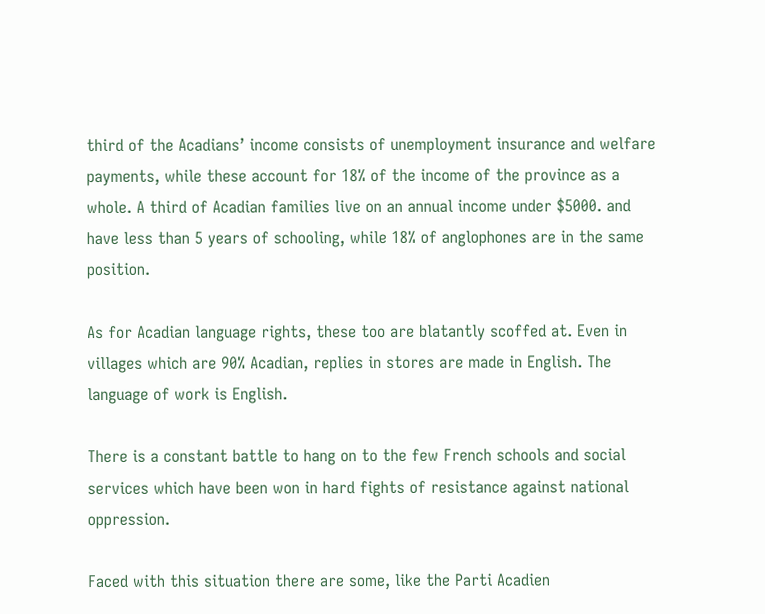third of the Acadians’ income consists of unemployment insurance and welfare payments, while these account for 18% of the income of the province as a whole. A third of Acadian families live on an annual income under $5000. and have less than 5 years of schooling, while 18% of anglophones are in the same position.

As for Acadian language rights, these too are blatantly scoffed at. Even in villages which are 90% Acadian, replies in stores are made in English. The language of work is English.

There is a constant battle to hang on to the few French schools and social services which have been won in hard fights of resistance against national oppression.

Faced with this situation there are some, like the Parti Acadien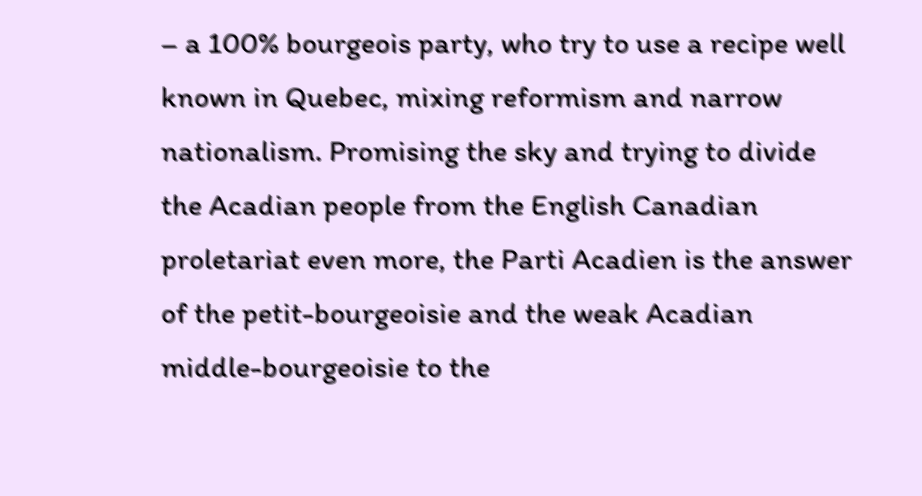– a 100% bourgeois party, who try to use a recipe well known in Quebec, mixing reformism and narrow nationalism. Promising the sky and trying to divide the Acadian people from the English Canadian proletariat even more, the Parti Acadien is the answer of the petit-bourgeoisie and the weak Acadian middle-bourgeoisie to the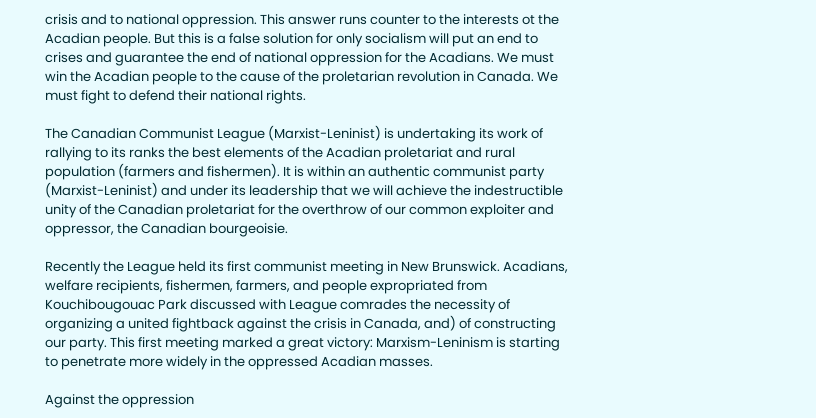crisis and to national oppression. This answer runs counter to the interests ot the Acadian people. But this is a false solution for only socialism will put an end to crises and guarantee the end of national oppression for the Acadians. We must win the Acadian people to the cause of the proletarian revolution in Canada. We must fight to defend their national rights.

The Canadian Communist League (Marxist-Leninist) is undertaking its work of rallying to its ranks the best elements of the Acadian proletariat and rural population (farmers and fishermen). It is within an authentic communist party (Marxist-Leninist) and under its leadership that we will achieve the indestructible unity of the Canadian proletariat for the overthrow of our common exploiter and oppressor, the Canadian bourgeoisie.

Recently the League held its first communist meeting in New Brunswick. Acadians, welfare recipients, fishermen, farmers, and people expropriated from Kouchibougouac Park discussed with League comrades the necessity of organizing a united fightback against the crisis in Canada, and) of constructing our party. This first meeting marked a great victory: Marxism-Leninism is starting to penetrate more widely in the oppressed Acadian masses.

Against the oppression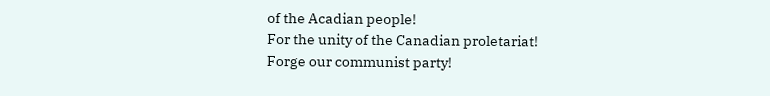of the Acadian people!
For the unity of the Canadian proletariat!
Forge our communist party!